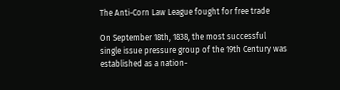The Anti-Corn Law League fought for free trade

On September 18th, 1838, the most successful single issue pressure group of the 19th Century was established as a nation-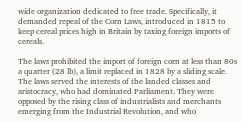wide organization dedicated to free trade. Specifically, it demanded repeal of the Corn Laws, introduced in 1815 to keep cereal prices high in Britain by taxing foreign imports of cereals.

The laws prohibited the import of foreign corn at less than 80s a quarter (28 lb), a limit replaced in 1828 by a sliding scale. The laws served the interests of the landed classes and aristocracy, who had dominated Parliament. They were opposed by the rising class of industrialists and merchants emerging from the Industrial Revolution, and who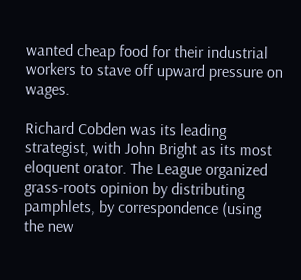wanted cheap food for their industrial workers to stave off upward pressure on wages.

Richard Cobden was its leading strategist, with John Bright as its most eloquent orator. The League organized grass-roots opinion by distributing pamphlets, by correspondence (using the new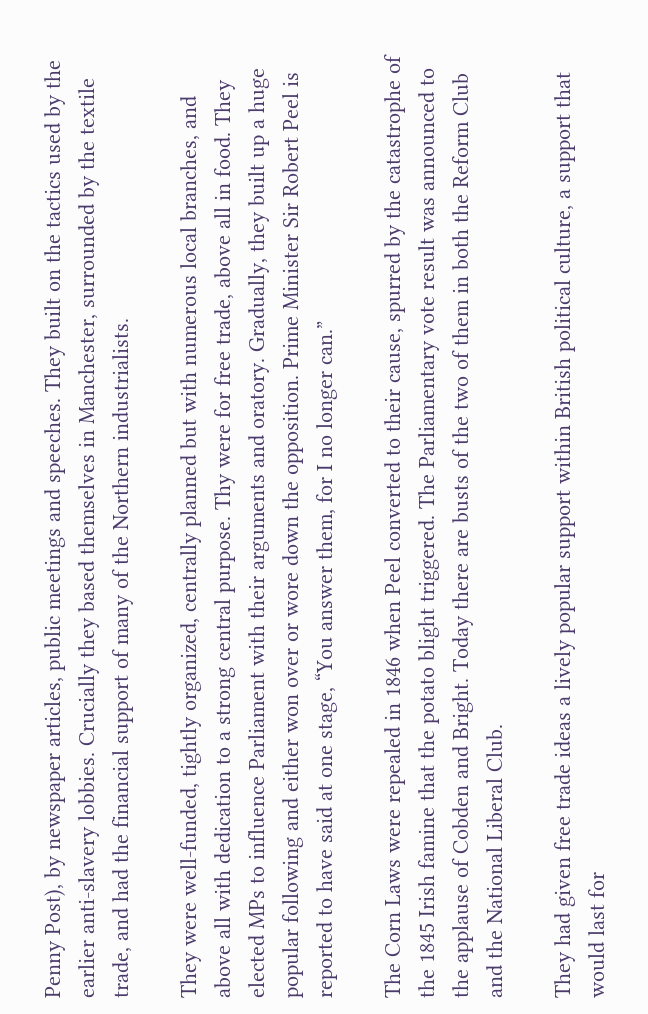Penny Post), by newspaper articles, public meetings and speeches. They built on the tactics used by the earlier anti-slavery lobbies. Crucially they based themselves in Manchester, surrounded by the textile trade, and had the financial support of many of the Northern industrialists.

They were well-funded, tightly organized, centrally planned but with numerous local branches, and above all with dedication to a strong central purpose. Thy were for free trade, above all in food. They elected MPs to influence Parliament with their arguments and oratory. Gradually, they built up a huge popular following and either won over or wore down the opposition. Prime Minister Sir Robert Peel is reported to have said at one stage, “You answer them, for I no longer can.”

The Corn Laws were repealed in 1846 when Peel converted to their cause, spurred by the catastrophe of the 1845 Irish famine that the potato blight triggered. The Parliamentary vote result was announced to the applause of Cobden and Bright. Today there are busts of the two of them in both the Reform Club and the National Liberal Club.

They had given free trade ideas a lively popular support within British political culture, a support that would last for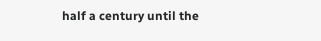half a century until the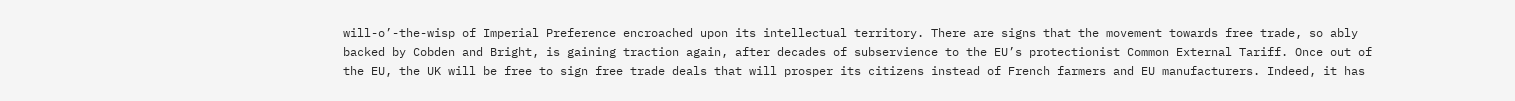will-o’-the-wisp of Imperial Preference encroached upon its intellectual territory. There are signs that the movement towards free trade, so ably backed by Cobden and Bright, is gaining traction again, after decades of subservience to the EU’s protectionist Common External Tariff. Once out of the EU, the UK will be free to sign free trade deals that will prosper its citizens instead of French farmers and EU manufacturers. Indeed, it has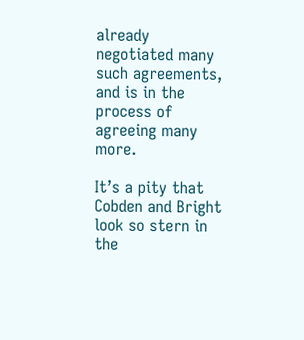already negotiated many such agreements, and is in the process of agreeing many more.

It’s a pity that Cobden and Bright look so stern in the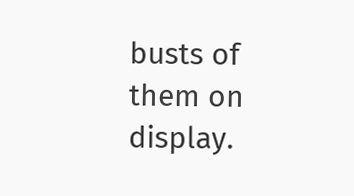busts of them on display.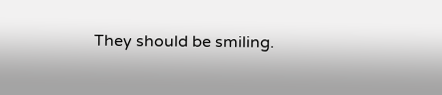They should be smiling.